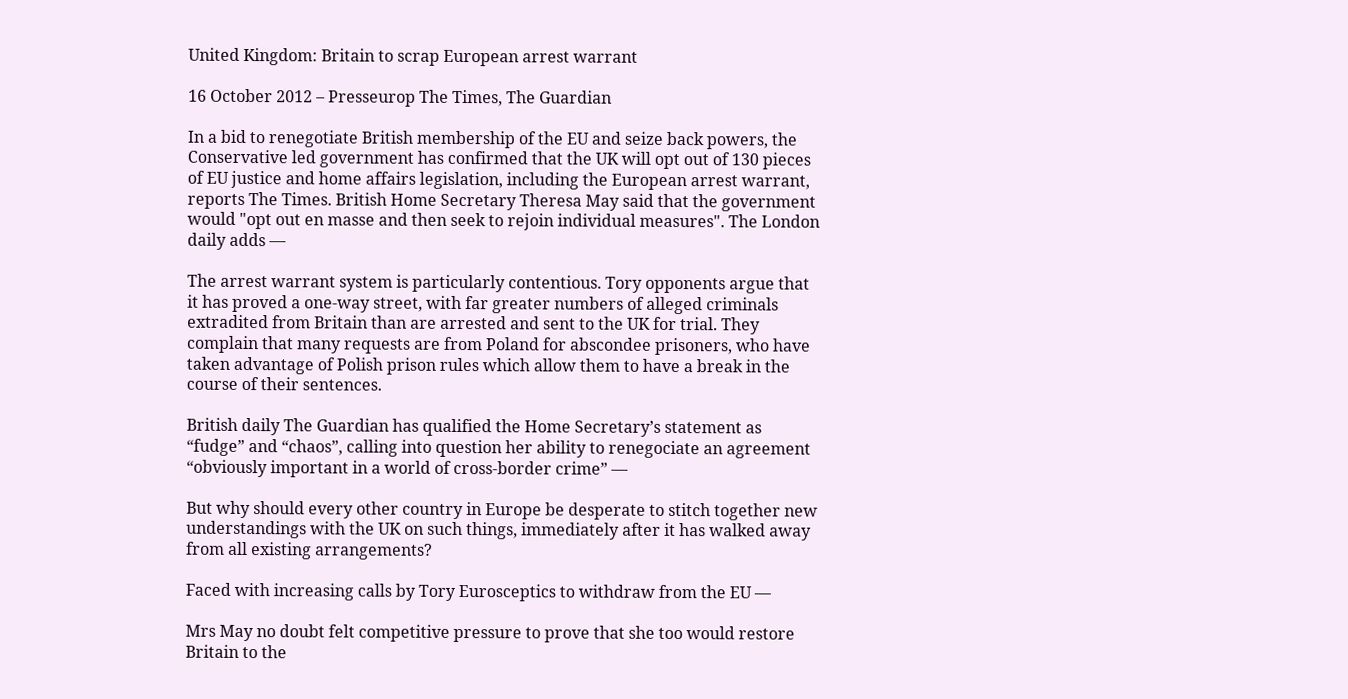United Kingdom: Britain to scrap European arrest warrant

16 October 2012 – Presseurop The Times, The Guardian

In a bid to renegotiate British membership of the EU and seize back powers, the Conservative led government has confirmed that the UK will opt out of 130 pieces of EU justice and home affairs legislation, including the European arrest warrant, reports The Times. British Home Secretary Theresa May said that the government would "opt out en masse and then seek to rejoin individual measures". The London daily adds —

The arrest warrant system is particularly contentious. Tory opponents argue that it has proved a one-way street, with far greater numbers of alleged criminals extradited from Britain than are arrested and sent to the UK for trial. They complain that many requests are from Poland for abscondee prisoners, who have taken advantage of Polish prison rules which allow them to have a break in the course of their sentences.

British daily The Guardian has qualified the Home Secretary’s statement as “fudge” and “chaos”, calling into question her ability to renegociate an agreement “obviously important in a world of cross-border crime” —

But why should every other country in Europe be desperate to stitch together new understandings with the UK on such things, immediately after it has walked away from all existing arrangements?

Faced with increasing calls by Tory Eurosceptics to withdraw from the EU —

Mrs May no doubt felt competitive pressure to prove that she too would restore Britain to the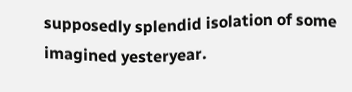supposedly splendid isolation of some imagined yesteryear.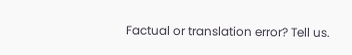Factual or translation error? Tell us.